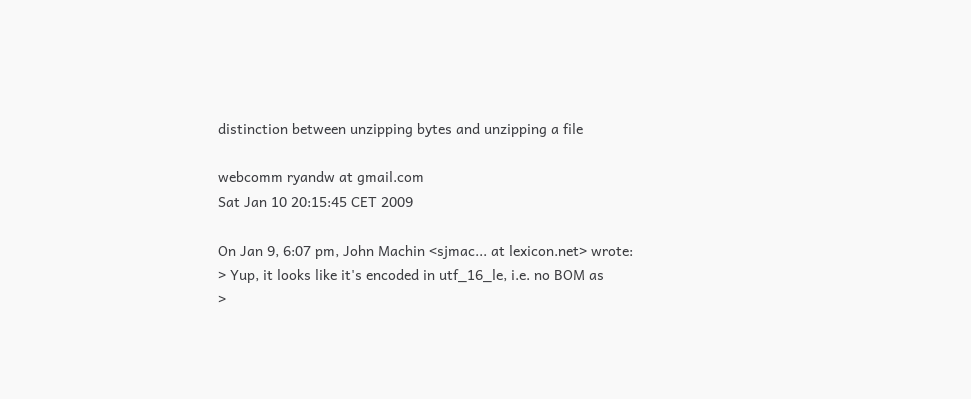distinction between unzipping bytes and unzipping a file

webcomm ryandw at gmail.com
Sat Jan 10 20:15:45 CET 2009

On Jan 9, 6:07 pm, John Machin <sjmac... at lexicon.net> wrote:
> Yup, it looks like it's encoded in utf_16_le, i.e. no BOM as
>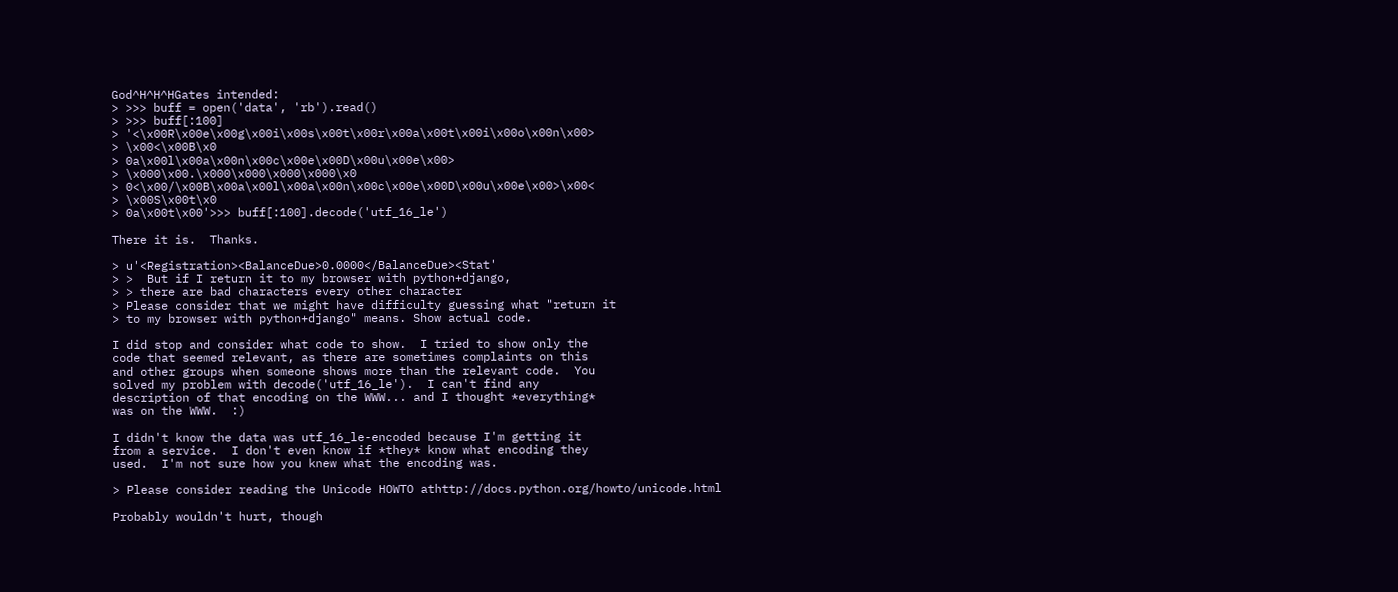God^H^H^HGates intended:
> >>> buff = open('data', 'rb').read()
> >>> buff[:100]
> '<\x00R\x00e\x00g\x00i\x00s\x00t\x00r\x00a\x00t\x00i\x00o\x00n\x00>
> \x00<\x00B\x0
> 0a\x00l\x00a\x00n\x00c\x00e\x00D\x00u\x00e\x00>
> \x000\x00.\x000\x000\x000\x000\x0
> 0<\x00/\x00B\x00a\x00l\x00a\x00n\x00c\x00e\x00D\x00u\x00e\x00>\x00<
> \x00S\x00t\x0
> 0a\x00t\x00'>>> buff[:100].decode('utf_16_le')

There it is.  Thanks.

> u'<Registration><BalanceDue>0.0000</BalanceDue><Stat'
> >  But if I return it to my browser with python+django,
> > there are bad characters every other character
> Please consider that we might have difficulty guessing what "return it
> to my browser with python+django" means. Show actual code.

I did stop and consider what code to show.  I tried to show only the
code that seemed relevant, as there are sometimes complaints on this
and other groups when someone shows more than the relevant code.  You
solved my problem with decode('utf_16_le').  I can't find any
description of that encoding on the WWW... and I thought *everything*
was on the WWW.  :)

I didn't know the data was utf_16_le-encoded because I'm getting it
from a service.  I don't even know if *they* know what encoding they
used.  I'm not sure how you knew what the encoding was.

> Please consider reading the Unicode HOWTO athttp://docs.python.org/howto/unicode.html

Probably wouldn't hurt, though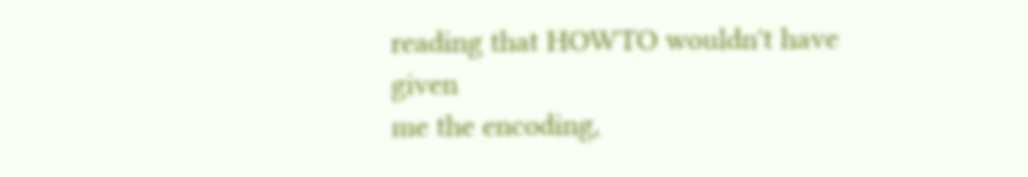reading that HOWTO wouldn't have given
me the encoding,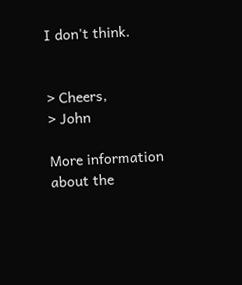I don't think.


> Cheers,
> John

More information about the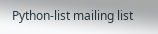Python-list mailing list